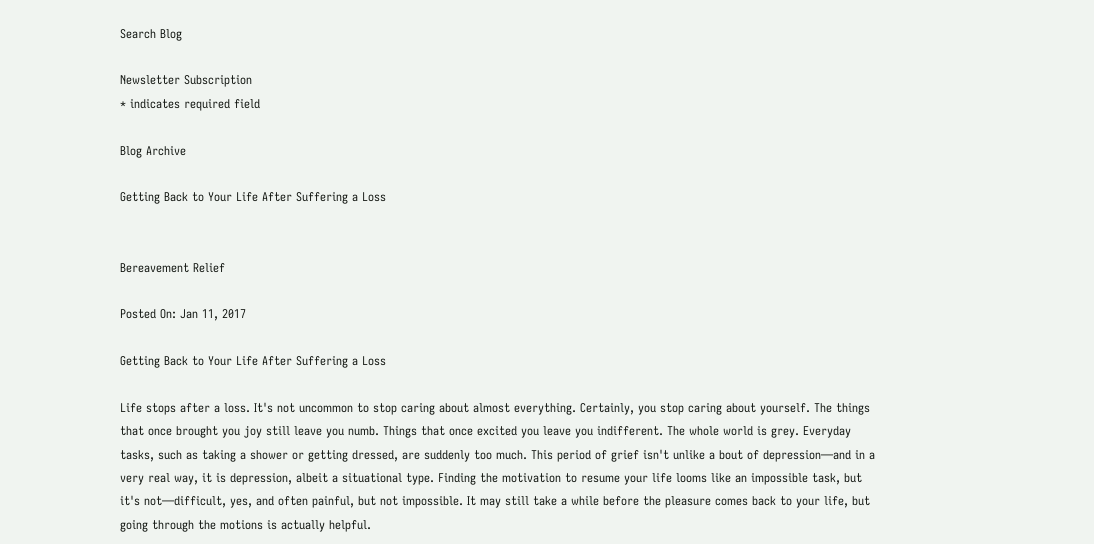Search Blog

Newsletter Subscription
* indicates required field

Blog Archive

Getting Back to Your Life After Suffering a Loss


Bereavement Relief

Posted On: Jan 11, 2017

Getting Back to Your Life After Suffering a Loss

Life stops after a loss. It's not uncommon to stop caring about almost everything. Certainly, you stop caring about yourself. The things that once brought you joy still leave you numb. Things that once excited you leave you indifferent. The whole world is grey. Everyday tasks, such as taking a shower or getting dressed, are suddenly too much. This period of grief isn't unlike a bout of depression—and in a very real way, it is depression, albeit a situational type. Finding the motivation to resume your life looms like an impossible task, but it's not—difficult, yes, and often painful, but not impossible. It may still take a while before the pleasure comes back to your life, but going through the motions is actually helpful.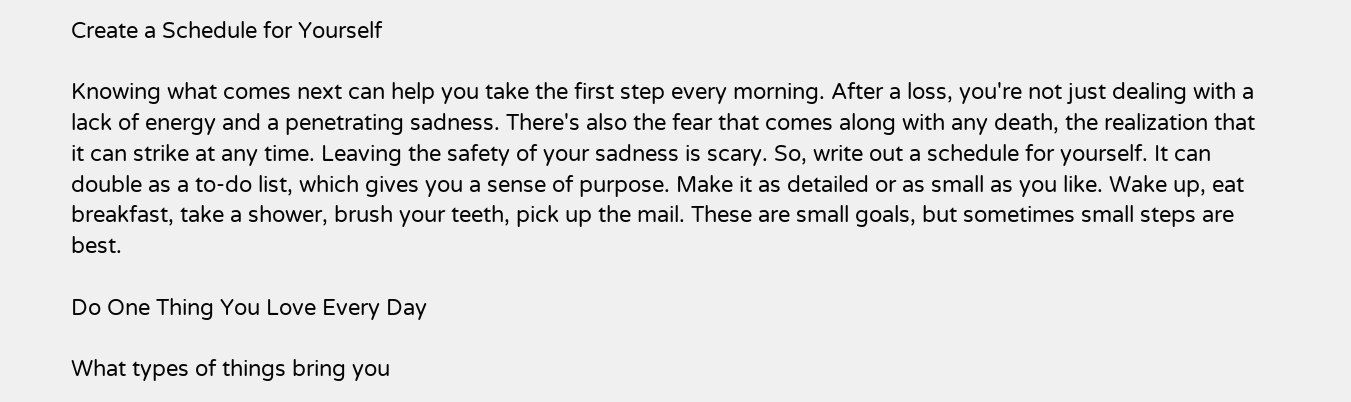Create a Schedule for Yourself

Knowing what comes next can help you take the first step every morning. After a loss, you're not just dealing with a lack of energy and a penetrating sadness. There's also the fear that comes along with any death, the realization that it can strike at any time. Leaving the safety of your sadness is scary. So, write out a schedule for yourself. It can double as a to-do list, which gives you a sense of purpose. Make it as detailed or as small as you like. Wake up, eat breakfast, take a shower, brush your teeth, pick up the mail. These are small goals, but sometimes small steps are best.

Do One Thing You Love Every Day

What types of things bring you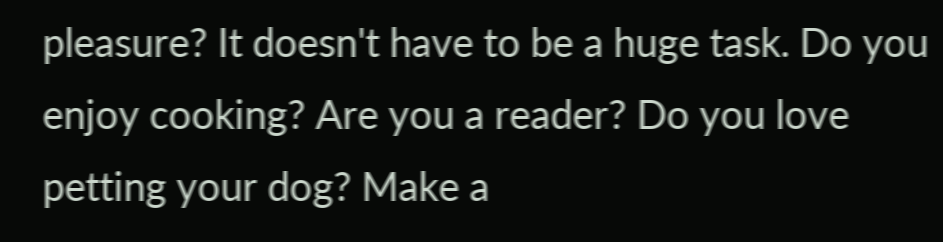pleasure? It doesn't have to be a huge task. Do you enjoy cooking? Are you a reader? Do you love petting your dog? Make a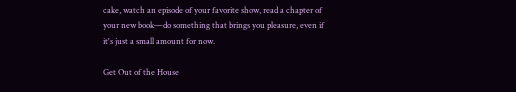cake, watch an episode of your favorite show, read a chapter of your new book—do something that brings you pleasure, even if it's just a small amount for now.

Get Out of the House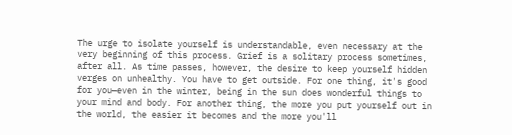The urge to isolate yourself is understandable, even necessary at the very beginning of this process. Grief is a solitary process sometimes, after all. As time passes, however, the desire to keep yourself hidden verges on unhealthy. You have to get outside. For one thing, it's good for you—even in the winter, being in the sun does wonderful things to your mind and body. For another thing, the more you put yourself out in the world, the easier it becomes and the more you'll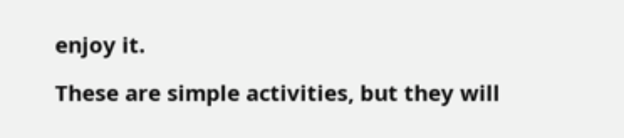enjoy it.

These are simple activities, but they will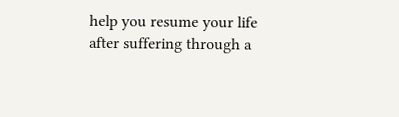help you resume your life after suffering through a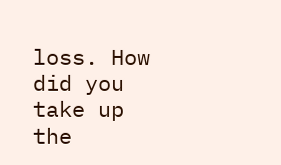loss. How did you take up the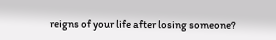reigns of your life after losing someone?